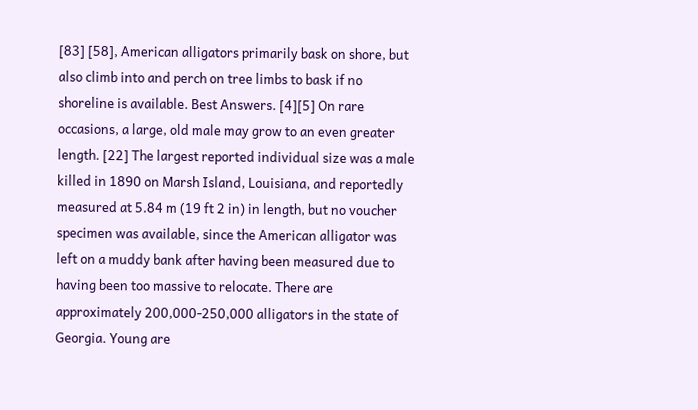[83] [58], American alligators primarily bask on shore, but also climb into and perch on tree limbs to bask if no shoreline is available. Best Answers. [4][5] On rare occasions, a large, old male may grow to an even greater length. [22] The largest reported individual size was a male killed in 1890 on Marsh Island, Louisiana, and reportedly measured at 5.84 m (19 ft 2 in) in length, but no voucher specimen was available, since the American alligator was left on a muddy bank after having been measured due to having been too massive to relocate. There are approximately 200,000-250,000 alligators in the state of Georgia. Young are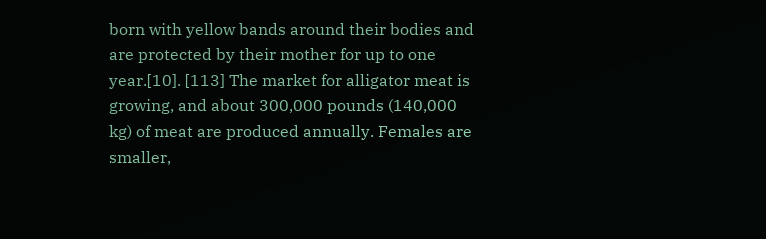born with yellow bands around their bodies and are protected by their mother for up to one year.[10]. [113] The market for alligator meat is growing, and about 300,000 pounds (140,000 kg) of meat are produced annually. Females are smaller,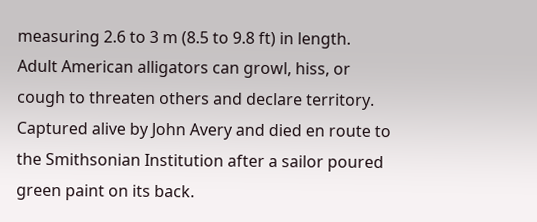measuring 2.6 to 3 m (8.5 to 9.8 ft) in length. Adult American alligators can growl, hiss, or cough to threaten others and declare territory. Captured alive by John Avery and died en route to the Smithsonian Institution after a sailor poured green paint on its back.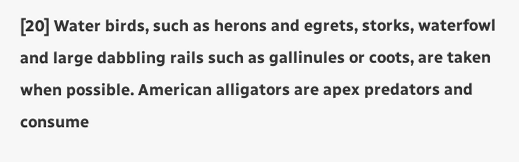[20] Water birds, such as herons and egrets, storks, waterfowl and large dabbling rails such as gallinules or coots, are taken when possible. American alligators are apex predators and consume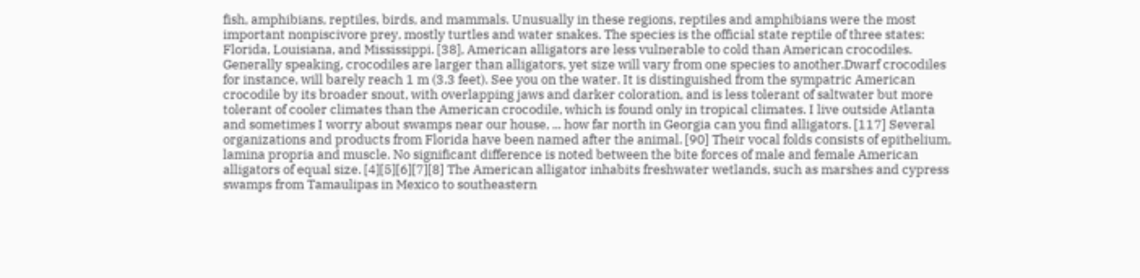fish, amphibians, reptiles, birds, and mammals. Unusually in these regions, reptiles and amphibians were the most important nonpiscivore prey, mostly turtles and water snakes. The species is the official state reptile of three states: Florida, Louisiana, and Mississippi. [38], American alligators are less vulnerable to cold than American crocodiles. Generally speaking, crocodiles are larger than alligators, yet size will vary from one species to another.Dwarf crocodiles for instance, will barely reach 1 m (3.3 feet). See you on the water. It is distinguished from the sympatric American crocodile by its broader snout, with overlapping jaws and darker coloration, and is less tolerant of saltwater but more tolerant of cooler climates than the American crocodile, which is found only in tropical climates. I live outside Atlanta and sometimes I worry about swamps near our house, ... how far north in Georgia can you find alligators. [117] Several organizations and products from Florida have been named after the animal. [90] Their vocal folds consists of epithelium, lamina propria and muscle. No significant difference is noted between the bite forces of male and female American alligators of equal size. [4][5][6][7][8] The American alligator inhabits freshwater wetlands, such as marshes and cypress swamps from Tamaulipas in Mexico to southeastern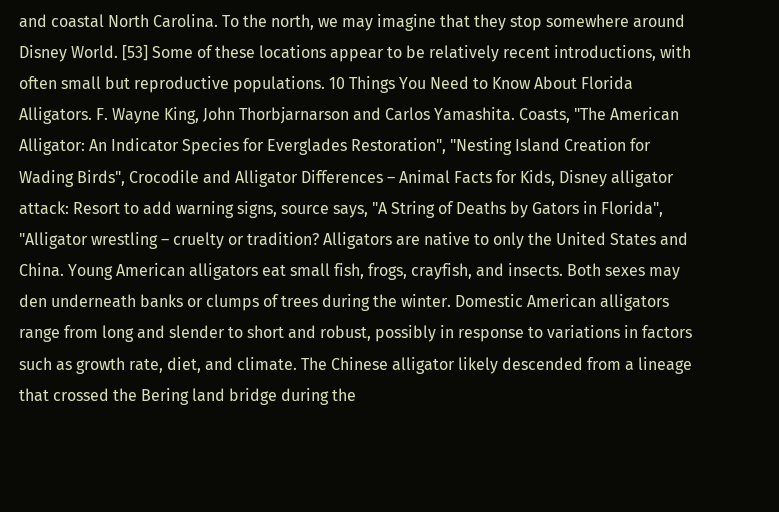and coastal North Carolina. To the north, we may imagine that they stop somewhere around Disney World. [53] Some of these locations appear to be relatively recent introductions, with often small but reproductive populations. 10 Things You Need to Know About Florida Alligators. F. Wayne King, John Thorbjarnarson and Carlos Yamashita. Coasts, "The American Alligator: An Indicator Species for Everglades Restoration", "Nesting Island Creation for Wading Birds", Crocodile and Alligator Differences – Animal Facts for Kids, Disney alligator attack: Resort to add warning signs, source says, "A String of Deaths by Gators in Florida", "Alligator wrestling – cruelty or tradition? Alligators are native to only the United States and China. Young American alligators eat small fish, frogs, crayfish, and insects. Both sexes may den underneath banks or clumps of trees during the winter. Domestic American alligators range from long and slender to short and robust, possibly in response to variations in factors such as growth rate, diet, and climate. The Chinese alligator likely descended from a lineage that crossed the Bering land bridge during the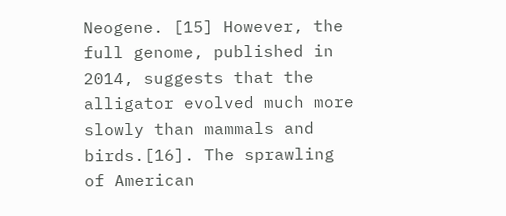Neogene. [15] However, the full genome, published in 2014, suggests that the alligator evolved much more slowly than mammals and birds.[16]. The sprawling of American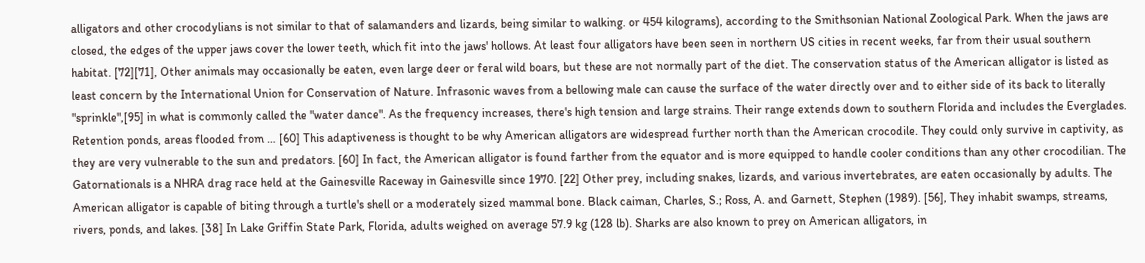alligators and other crocodylians is not similar to that of salamanders and lizards, being similar to walking. or 454 kilograms), according to the Smithsonian National Zoological Park. When the jaws are closed, the edges of the upper jaws cover the lower teeth, which fit into the jaws' hollows. At least four alligators have been seen in northern US cities in recent weeks, far from their usual southern habitat. [72][71], Other animals may occasionally be eaten, even large deer or feral wild boars, but these are not normally part of the diet. The conservation status of the American alligator is listed as least concern by the International Union for Conservation of Nature. Infrasonic waves from a bellowing male can cause the surface of the water directly over and to either side of its back to literally "sprinkle",[95] in what is commonly called the "water dance". As the frequency increases, there's high tension and large strains. Their range extends down to southern Florida and includes the Everglades. Retention ponds, areas flooded from … [60] This adaptiveness is thought to be why American alligators are widespread further north than the American crocodile. They could only survive in captivity, as they are very vulnerable to the sun and predators. [60] In fact, the American alligator is found farther from the equator and is more equipped to handle cooler conditions than any other crocodilian. The Gatornationals is a NHRA drag race held at the Gainesville Raceway in Gainesville since 1970. [22] Other prey, including snakes, lizards, and various invertebrates, are eaten occasionally by adults. The American alligator is capable of biting through a turtle's shell or a moderately sized mammal bone. Black caiman, Charles, S.; Ross, A. and Garnett, Stephen (1989). [56], They inhabit swamps, streams, rivers, ponds, and lakes. [38] In Lake Griffin State Park, Florida, adults weighed on average 57.9 kg (128 lb). Sharks are also known to prey on American alligators, in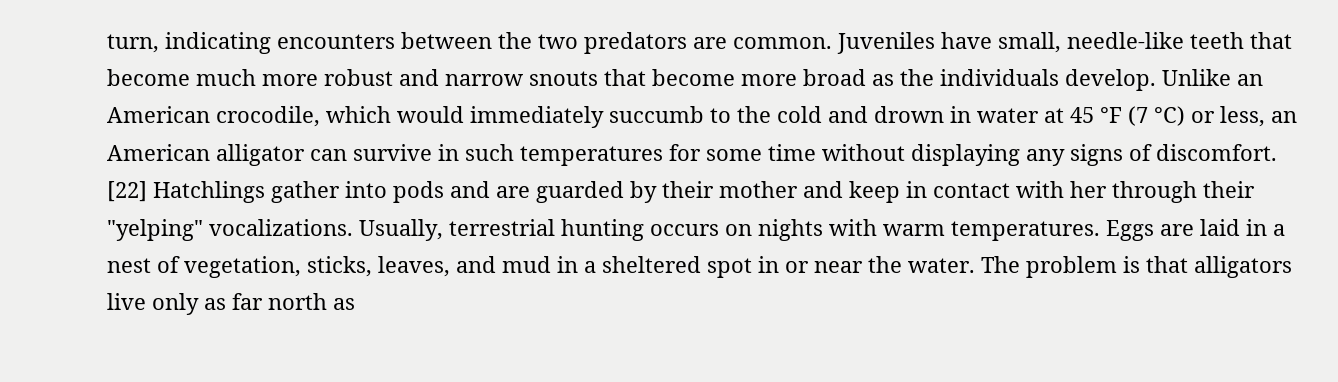turn, indicating encounters between the two predators are common. Juveniles have small, needle-like teeth that become much more robust and narrow snouts that become more broad as the individuals develop. Unlike an American crocodile, which would immediately succumb to the cold and drown in water at 45 °F (7 °C) or less, an American alligator can survive in such temperatures for some time without displaying any signs of discomfort. [22] Hatchlings gather into pods and are guarded by their mother and keep in contact with her through their "yelping" vocalizations. Usually, terrestrial hunting occurs on nights with warm temperatures. Eggs are laid in a nest of vegetation, sticks, leaves, and mud in a sheltered spot in or near the water. The problem is that alligators live only as far north as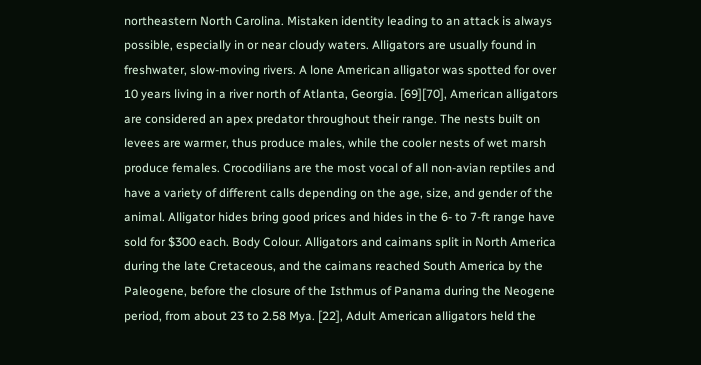northeastern North Carolina. Mistaken identity leading to an attack is always possible, especially in or near cloudy waters. Alligators are usually found in freshwater, slow-moving rivers. A lone American alligator was spotted for over 10 years living in a river north of Atlanta, Georgia. [69][70], American alligators are considered an apex predator throughout their range. The nests built on levees are warmer, thus produce males, while the cooler nests of wet marsh produce females. Crocodilians are the most vocal of all non-avian reptiles and have a variety of different calls depending on the age, size, and gender of the animal. Alligator hides bring good prices and hides in the 6- to 7-ft range have sold for $300 each. Body Colour. Alligators and caimans split in North America during the late Cretaceous, and the caimans reached South America by the Paleogene, before the closure of the Isthmus of Panama during the Neogene period, from about 23 to 2.58 Mya. [22], Adult American alligators held the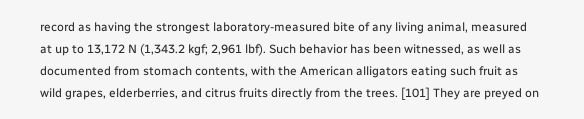record as having the strongest laboratory-measured bite of any living animal, measured at up to 13,172 N (1,343.2 kgf; 2,961 lbf). Such behavior has been witnessed, as well as documented from stomach contents, with the American alligators eating such fruit as wild grapes, elderberries, and citrus fruits directly from the trees. [101] They are preyed on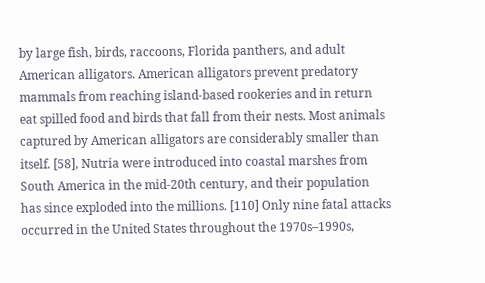by large fish, birds, raccoons, Florida panthers, and adult American alligators. American alligators prevent predatory mammals from reaching island-based rookeries and in return eat spilled food and birds that fall from their nests. Most animals captured by American alligators are considerably smaller than itself. [58], Nutria were introduced into coastal marshes from South America in the mid-20th century, and their population has since exploded into the millions. [110] Only nine fatal attacks occurred in the United States throughout the 1970s–1990s,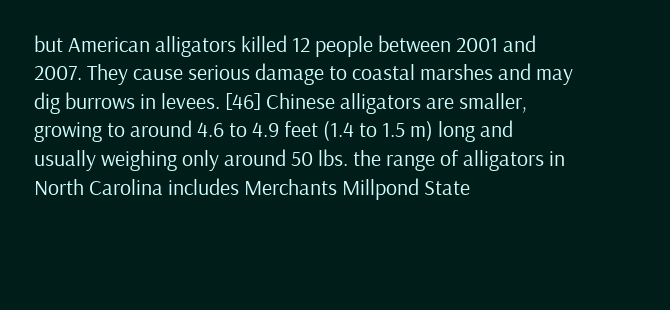but American alligators killed 12 people between 2001 and 2007. They cause serious damage to coastal marshes and may dig burrows in levees. [46] Chinese alligators are smaller, growing to around 4.6 to 4.9 feet (1.4 to 1.5 m) long and usually weighing only around 50 lbs. the range of alligators in North Carolina includes Merchants Millpond State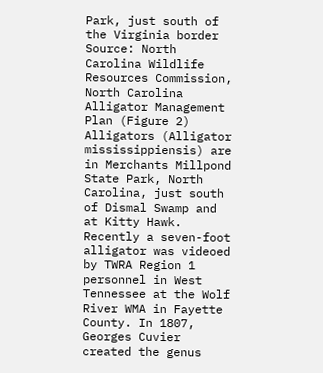Park, just south of the Virginia border Source: North Carolina Wildlife Resources Commission, North Carolina Alligator Management Plan (Figure 2) Alligators (Alligator mississippiensis) are in Merchants Millpond State Park, North Carolina, just south of Dismal Swamp and at Kitty Hawk. Recently a seven-foot alligator was videoed by TWRA Region 1 personnel in West Tennessee at the Wolf River WMA in Fayette County. In 1807, Georges Cuvier created the genus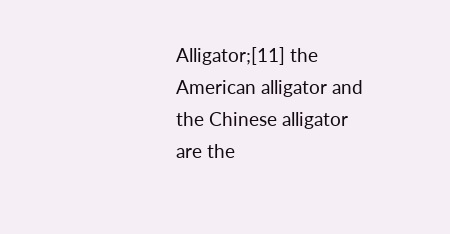Alligator;[11] the American alligator and the Chinese alligator are the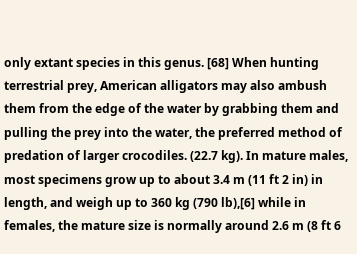only extant species in this genus. [68] When hunting terrestrial prey, American alligators may also ambush them from the edge of the water by grabbing them and pulling the prey into the water, the preferred method of predation of larger crocodiles. (22.7 kg). In mature males, most specimens grow up to about 3.4 m (11 ft 2 in) in length, and weigh up to 360 kg (790 lb),[6] while in females, the mature size is normally around 2.6 m (8 ft 6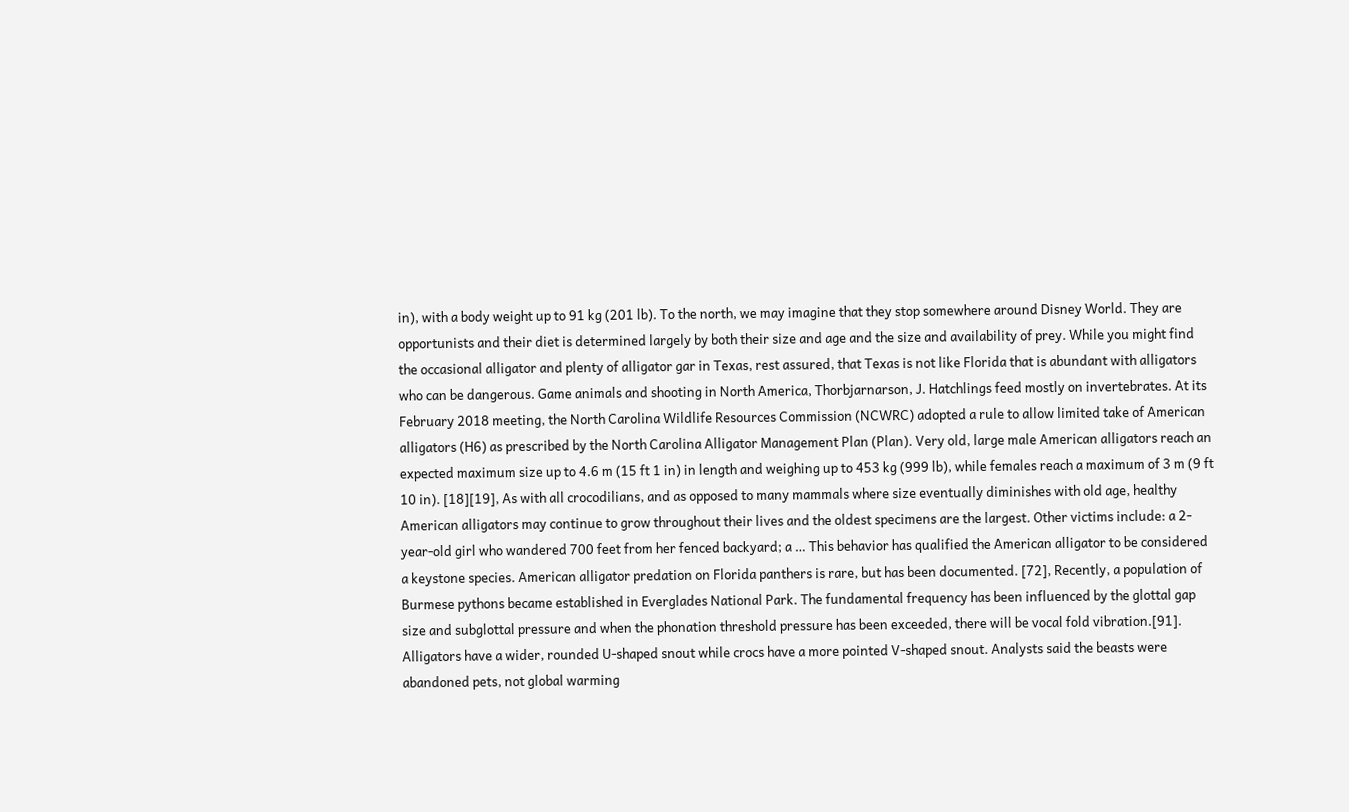in), with a body weight up to 91 kg (201 lb). To the north, we may imagine that they stop somewhere around Disney World. They are opportunists and their diet is determined largely by both their size and age and the size and availability of prey. While you might find the occasional alligator and plenty of alligator gar in Texas, rest assured, that Texas is not like Florida that is abundant with alligators who can be dangerous. Game animals and shooting in North America, Thorbjarnarson, J. Hatchlings feed mostly on invertebrates. At its February 2018 meeting, the North Carolina Wildlife Resources Commission (NCWRC) adopted a rule to allow limited take of American alligators (H6) as prescribed by the North Carolina Alligator Management Plan (Plan). Very old, large male American alligators reach an expected maximum size up to 4.6 m (15 ft 1 in) in length and weighing up to 453 kg (999 lb), while females reach a maximum of 3 m (9 ft 10 in). [18][19], As with all crocodilians, and as opposed to many mammals where size eventually diminishes with old age, healthy American alligators may continue to grow throughout their lives and the oldest specimens are the largest. Other victims include: a 2-year-old girl who wandered 700 feet from her fenced backyard; a … This behavior has qualified the American alligator to be considered a keystone species. American alligator predation on Florida panthers is rare, but has been documented. [72], Recently, a population of Burmese pythons became established in Everglades National Park. The fundamental frequency has been influenced by the glottal gap size and subglottal pressure and when the phonation threshold pressure has been exceeded, there will be vocal fold vibration.[91]. Alligators have a wider, rounded U-shaped snout while crocs have a more pointed V-shaped snout. Analysts said the beasts were abandoned pets, not global warming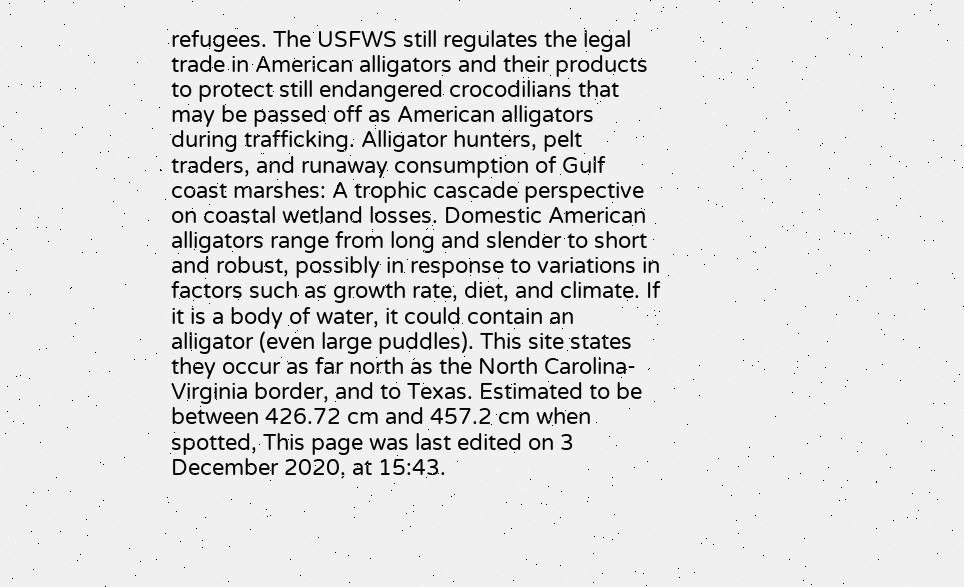refugees. The USFWS still regulates the legal trade in American alligators and their products to protect still endangered crocodilians that may be passed off as American alligators during trafficking. Alligator hunters, pelt traders, and runaway consumption of Gulf coast marshes: A trophic cascade perspective on coastal wetland losses. Domestic American alligators range from long and slender to short and robust, possibly in response to variations in factors such as growth rate, diet, and climate. If it is a body of water, it could contain an alligator (even large puddles). This site states they occur as far north as the North Carolina-Virginia border, and to Texas. Estimated to be between 426.72 cm and 457.2 cm when spotted, This page was last edited on 3 December 2020, at 15:43.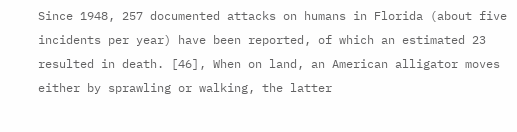Since 1948, 257 documented attacks on humans in Florida (about five incidents per year) have been reported, of which an estimated 23 resulted in death. [46], When on land, an American alligator moves either by sprawling or walking, the latter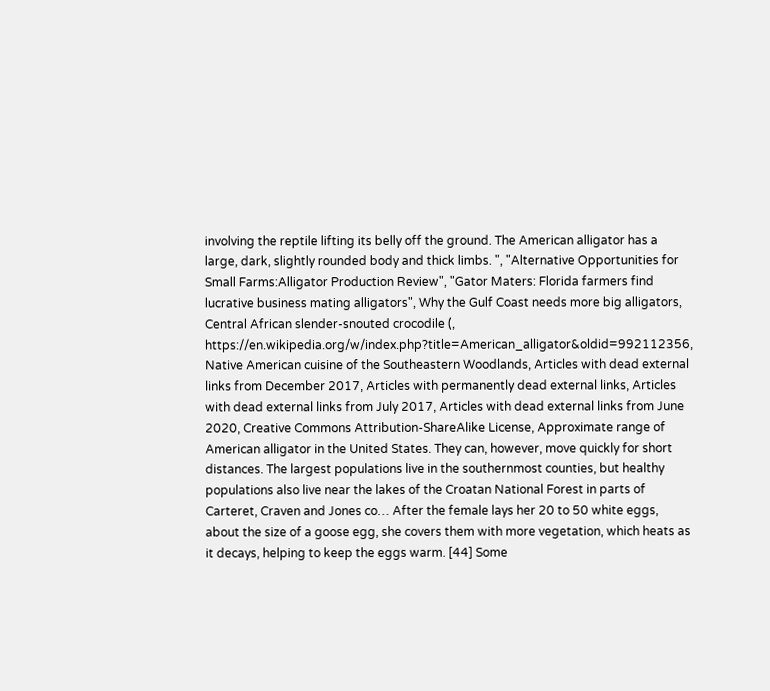involving the reptile lifting its belly off the ground. The American alligator has a large, dark, slightly rounded body and thick limbs. ", "Alternative Opportunities for Small Farms:Alligator Production Review", "Gator Maters: Florida farmers find lucrative business mating alligators", Why the Gulf Coast needs more big alligators, Central African slender-snouted crocodile (, https://en.wikipedia.org/w/index.php?title=American_alligator&oldid=992112356, Native American cuisine of the Southeastern Woodlands, Articles with dead external links from December 2017, Articles with permanently dead external links, Articles with dead external links from July 2017, Articles with dead external links from June 2020, Creative Commons Attribution-ShareAlike License, Approximate range of American alligator in the United States. They can, however, move quickly for short distances. The largest populations live in the southernmost counties, but healthy populations also live near the lakes of the Croatan National Forest in parts of Carteret, Craven and Jones co… After the female lays her 20 to 50 white eggs, about the size of a goose egg, she covers them with more vegetation, which heats as it decays, helping to keep the eggs warm. [44] Some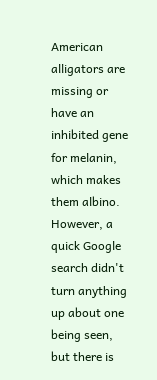American alligators are missing or have an inhibited gene for melanin, which makes them albino. However, a quick Google search didn't turn anything up about one being seen, but there is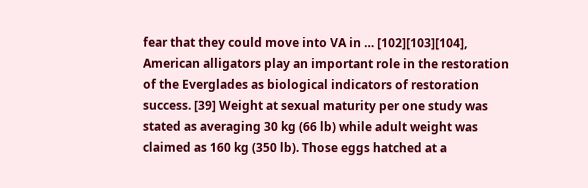fear that they could move into VA in … [102][103][104], American alligators play an important role in the restoration of the Everglades as biological indicators of restoration success. [39] Weight at sexual maturity per one study was stated as averaging 30 kg (66 lb) while adult weight was claimed as 160 kg (350 lb). Those eggs hatched at a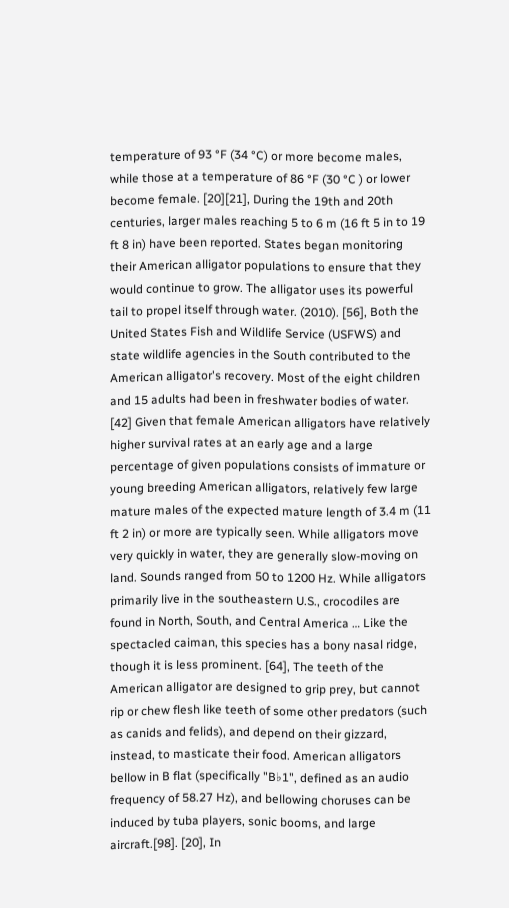temperature of 93 °F (34 °C) or more become males, while those at a temperature of 86 °F (30 °C ) or lower become female. [20][21], During the 19th and 20th centuries, larger males reaching 5 to 6 m (16 ft 5 in to 19 ft 8 in) have been reported. States began monitoring their American alligator populations to ensure that they would continue to grow. The alligator uses its powerful tail to propel itself through water. (2010). [56], Both the United States Fish and Wildlife Service (USFWS) and state wildlife agencies in the South contributed to the American alligator's recovery. Most of the eight children and 15 adults had been in freshwater bodies of water. [42] Given that female American alligators have relatively higher survival rates at an early age and a large percentage of given populations consists of immature or young breeding American alligators, relatively few large mature males of the expected mature length of 3.4 m (11 ft 2 in) or more are typically seen. While alligators move very quickly in water, they are generally slow-moving on land. Sounds ranged from 50 to 1200 Hz. While alligators primarily live in the southeastern U.S., crocodiles are found in North, South, and Central America … Like the spectacled caiman, this species has a bony nasal ridge, though it is less prominent. [64], The teeth of the American alligator are designed to grip prey, but cannot rip or chew flesh like teeth of some other predators (such as canids and felids), and depend on their gizzard, instead, to masticate their food. American alligators bellow in B flat (specifically "B♭1", defined as an audio frequency of 58.27 Hz), and bellowing choruses can be induced by tuba players, sonic booms, and large aircraft.[98]. [20], In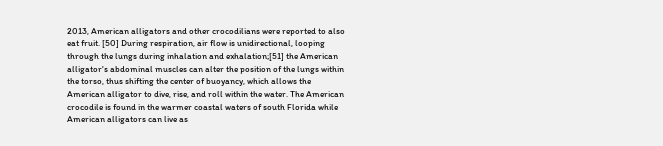2013, American alligators and other crocodilians were reported to also eat fruit. [50] During respiration, air flow is unidirectional, looping through the lungs during inhalation and exhalation;[51] the American alligator's abdominal muscles can alter the position of the lungs within the torso, thus shifting the center of buoyancy, which allows the American alligator to dive, rise, and roll within the water. The American crocodile is found in the warmer coastal waters of south Florida while American alligators can live as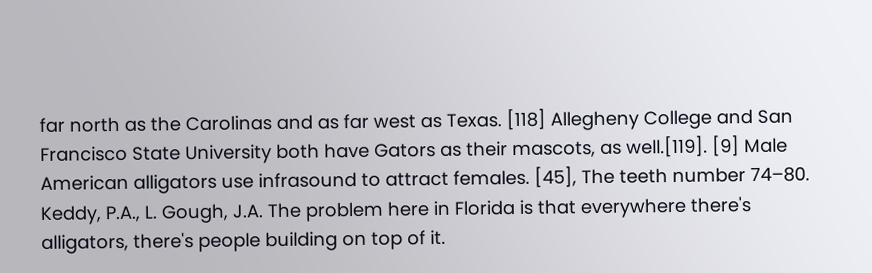far north as the Carolinas and as far west as Texas. [118] Allegheny College and San Francisco State University both have Gators as their mascots, as well.[119]. [9] Male American alligators use infrasound to attract females. [45], The teeth number 74–80. Keddy, P.A., L. Gough, J.A. The problem here in Florida is that everywhere there's alligators, there's people building on top of it.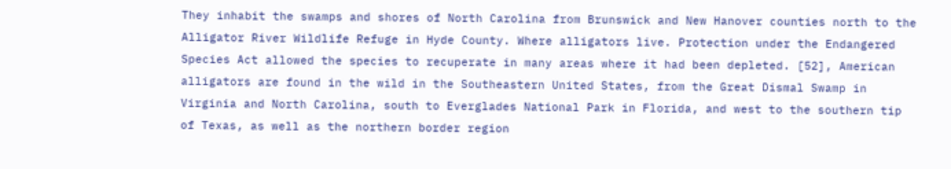They inhabit the swamps and shores of North Carolina from Brunswick and New Hanover counties north to the Alligator River Wildlife Refuge in Hyde County. Where alligators live. Protection under the Endangered Species Act allowed the species to recuperate in many areas where it had been depleted. [52], American alligators are found in the wild in the Southeastern United States, from the Great Dismal Swamp in Virginia and North Carolina, south to Everglades National Park in Florida, and west to the southern tip of Texas, as well as the northern border region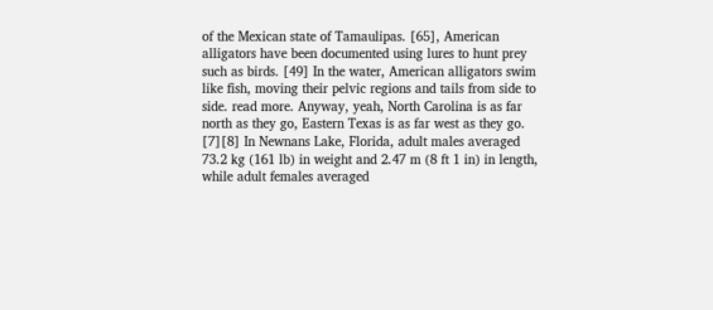of the Mexican state of Tamaulipas. [65], American alligators have been documented using lures to hunt prey such as birds. [49] In the water, American alligators swim like fish, moving their pelvic regions and tails from side to side. read more. Anyway, yeah, North Carolina is as far north as they go, Eastern Texas is as far west as they go. [7][8] In Newnans Lake, Florida, adult males averaged 73.2 kg (161 lb) in weight and 2.47 m (8 ft 1 in) in length, while adult females averaged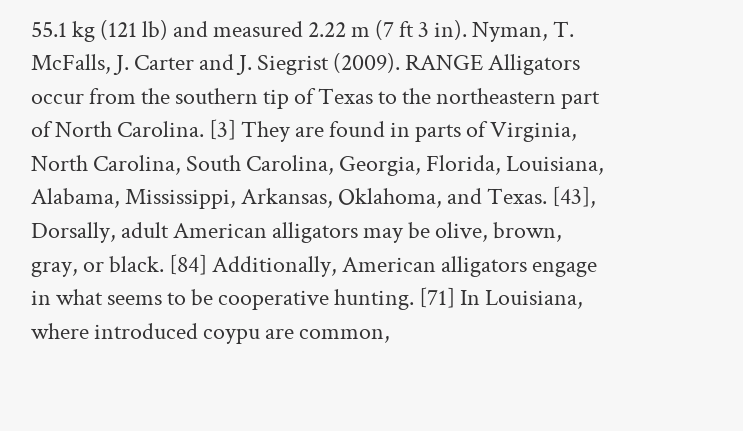55.1 kg (121 lb) and measured 2.22 m (7 ft 3 in). Nyman, T. McFalls, J. Carter and J. Siegrist (2009). RANGE Alligators occur from the southern tip of Texas to the northeastern part of North Carolina. [3] They are found in parts of Virginia, North Carolina, South Carolina, Georgia, Florida, Louisiana, Alabama, Mississippi, Arkansas, Oklahoma, and Texas. [43], Dorsally, adult American alligators may be olive, brown, gray, or black. [84] Additionally, American alligators engage in what seems to be cooperative hunting. [71] In Louisiana, where introduced coypu are common,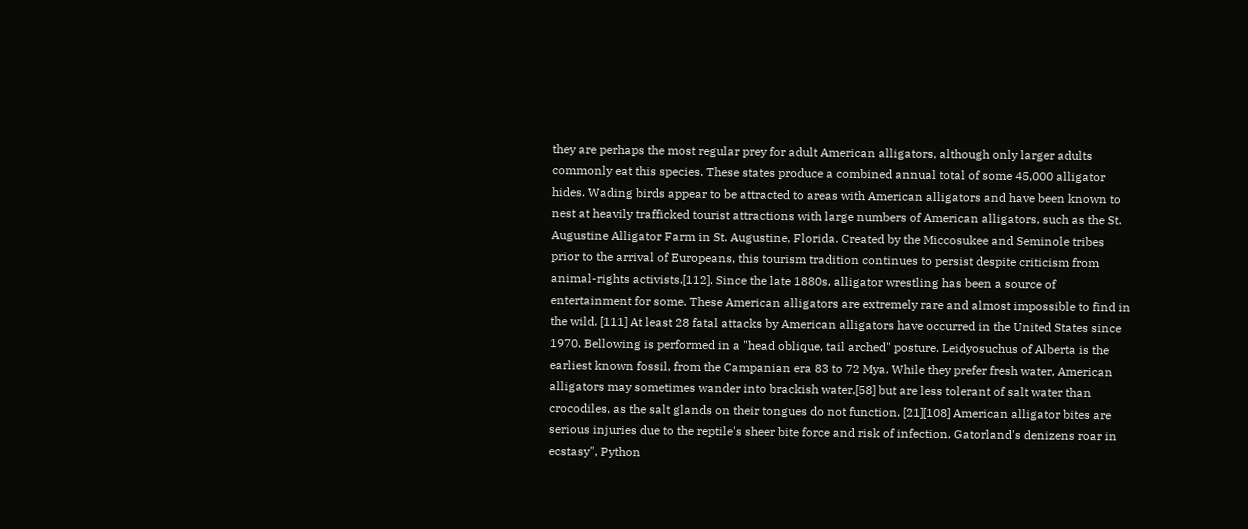they are perhaps the most regular prey for adult American alligators, although only larger adults commonly eat this species. These states produce a combined annual total of some 45,000 alligator hides. Wading birds appear to be attracted to areas with American alligators and have been known to nest at heavily trafficked tourist attractions with large numbers of American alligators, such as the St. Augustine Alligator Farm in St. Augustine, Florida. Created by the Miccosukee and Seminole tribes prior to the arrival of Europeans, this tourism tradition continues to persist despite criticism from animal-rights activists.[112]. Since the late 1880s, alligator wrestling has been a source of entertainment for some. These American alligators are extremely rare and almost impossible to find in the wild. [111] At least 28 fatal attacks by American alligators have occurred in the United States since 1970. Bellowing is performed in a "head oblique, tail arched" posture. Leidyosuchus of Alberta is the earliest known fossil, from the Campanian era 83 to 72 Mya. While they prefer fresh water, American alligators may sometimes wander into brackish water,[58] but are less tolerant of salt water than crocodiles, as the salt glands on their tongues do not function. [21][108] American alligator bites are serious injuries due to the reptile's sheer bite force and risk of infection. Gatorland's denizens roar in ecstasy", Python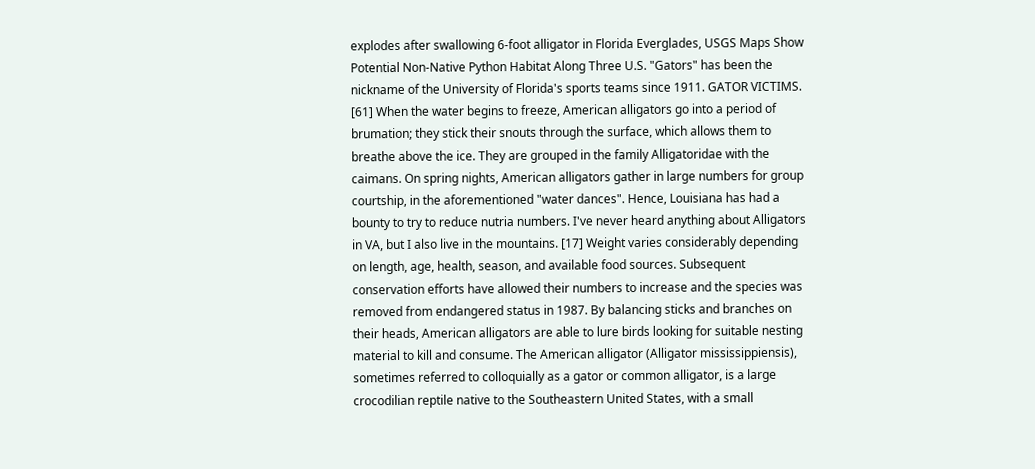explodes after swallowing 6-foot alligator in Florida Everglades, USGS Maps Show Potential Non-Native Python Habitat Along Three U.S. "Gators" has been the nickname of the University of Florida's sports teams since 1911. GATOR VICTIMS. [61] When the water begins to freeze, American alligators go into a period of brumation; they stick their snouts through the surface, which allows them to breathe above the ice. They are grouped in the family Alligatoridae with the caimans. On spring nights, American alligators gather in large numbers for group courtship, in the aforementioned "water dances". Hence, Louisiana has had a bounty to try to reduce nutria numbers. I've never heard anything about Alligators in VA, but I also live in the mountains. [17] Weight varies considerably depending on length, age, health, season, and available food sources. Subsequent conservation efforts have allowed their numbers to increase and the species was removed from endangered status in 1987. By balancing sticks and branches on their heads, American alligators are able to lure birds looking for suitable nesting material to kill and consume. The American alligator (Alligator mississippiensis), sometimes referred to colloquially as a gator or common alligator, is a large crocodilian reptile native to the Southeastern United States, with a small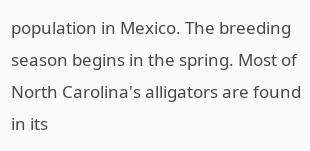population in Mexico. The breeding season begins in the spring. Most of North Carolina's alligators are found in its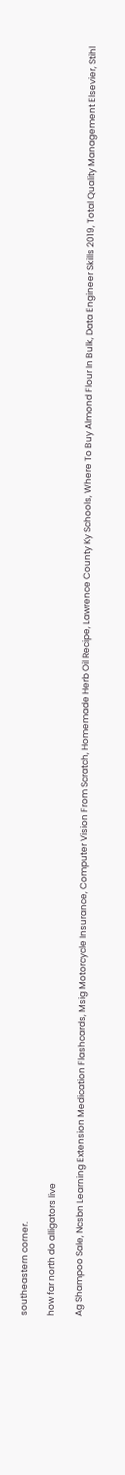southeastern corner.

how far north do alligators live

Ag Shampoo Sale, Ncsbn Learning Extension Medication Flashcards, Msig Motorcycle Insurance, Computer Vision From Scratch, Homemade Herb Oil Recipe, Lawrence County Ky Schools, Where To Buy Almond Flour In Bulk, Data Engineer Skills 2019, Total Quality Management Elsevier, Stihl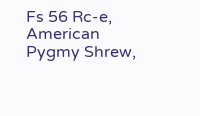Fs 56 Rc-e, American Pygmy Shrew,